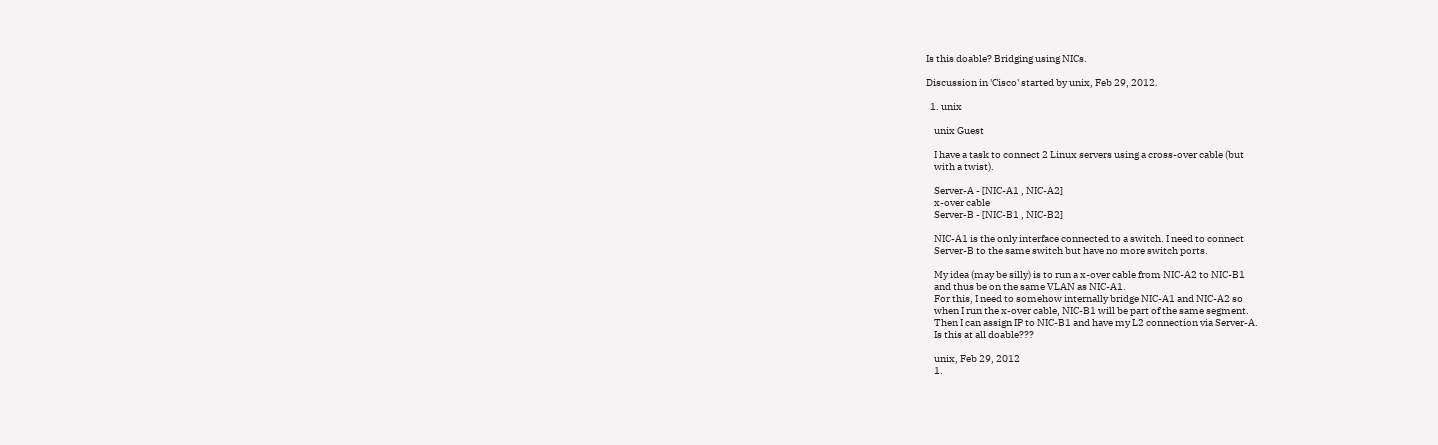Is this doable? Bridging using NICs.

Discussion in 'Cisco' started by unix, Feb 29, 2012.

  1. unix

    unix Guest

    I have a task to connect 2 Linux servers using a cross-over cable (but
    with a twist).

    Server-A - [NIC-A1 , NIC-A2]
    x-over cable
    Server-B - [NIC-B1 , NIC-B2]

    NIC-A1 is the only interface connected to a switch. I need to connect
    Server-B to the same switch but have no more switch ports.

    My idea (may be silly) is to run a x-over cable from NIC-A2 to NIC-B1
    and thus be on the same VLAN as NIC-A1.
    For this, I need to somehow internally bridge NIC-A1 and NIC-A2 so
    when I run the x-over cable, NIC-B1 will be part of the same segment.
    Then I can assign IP to NIC-B1 and have my L2 connection via Server-A.
    Is this at all doable???

    unix, Feb 29, 2012
    1.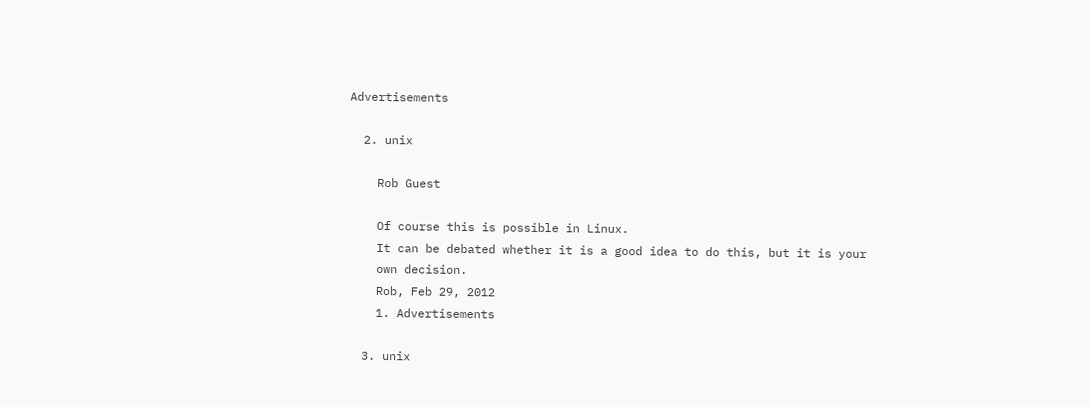Advertisements

  2. unix

    Rob Guest

    Of course this is possible in Linux.
    It can be debated whether it is a good idea to do this, but it is your
    own decision.
    Rob, Feb 29, 2012
    1. Advertisements

  3. unix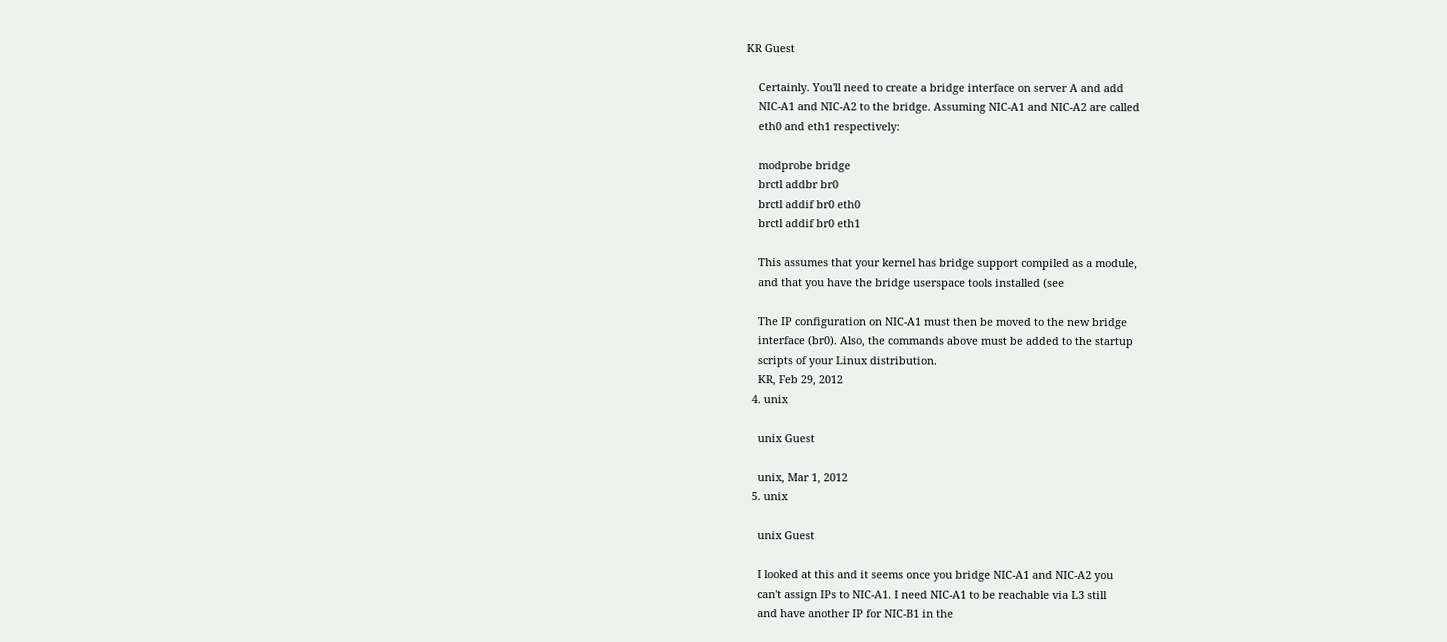KR Guest

    Certainly. You'll need to create a bridge interface on server A and add
    NIC-A1 and NIC-A2 to the bridge. Assuming NIC-A1 and NIC-A2 are called
    eth0 and eth1 respectively:

    modprobe bridge
    brctl addbr br0
    brctl addif br0 eth0
    brctl addif br0 eth1

    This assumes that your kernel has bridge support compiled as a module,
    and that you have the bridge userspace tools installed (see

    The IP configuration on NIC-A1 must then be moved to the new bridge
    interface (br0). Also, the commands above must be added to the startup
    scripts of your Linux distribution.
    KR, Feb 29, 2012
  4. unix

    unix Guest

    unix, Mar 1, 2012
  5. unix

    unix Guest

    I looked at this and it seems once you bridge NIC-A1 and NIC-A2 you
    can't assign IPs to NIC-A1. I need NIC-A1 to be reachable via L3 still
    and have another IP for NIC-B1 in the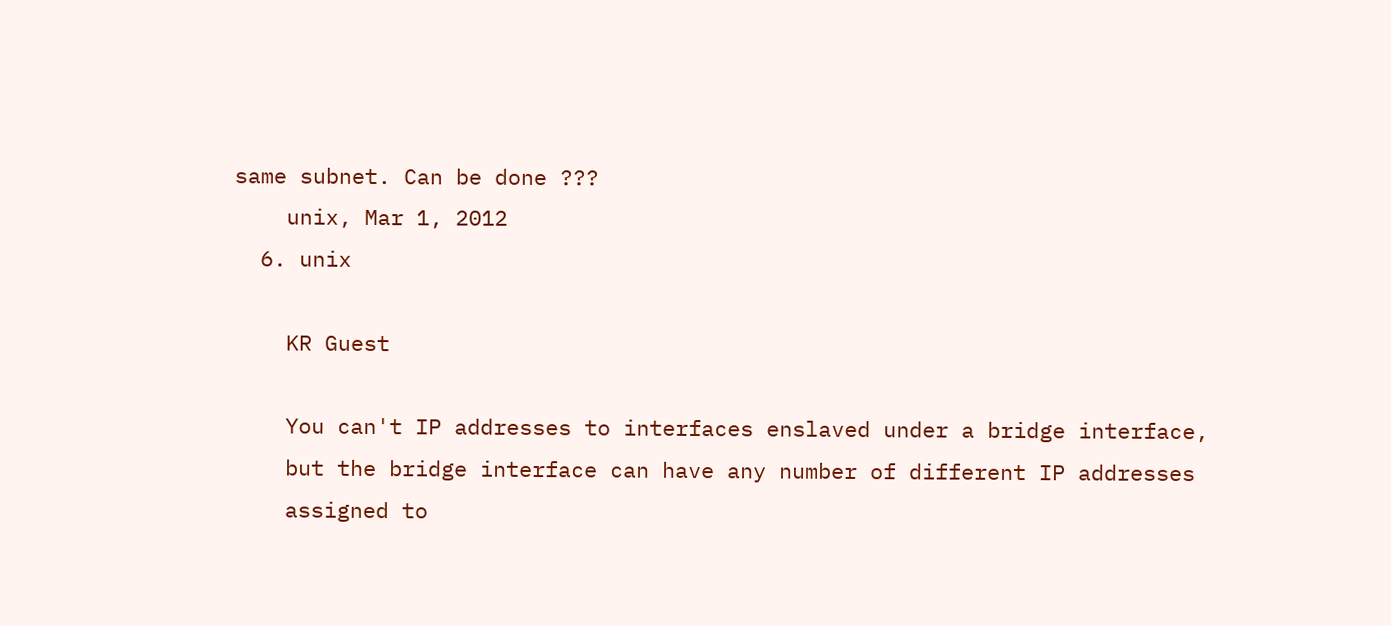same subnet. Can be done ???
    unix, Mar 1, 2012
  6. unix

    KR Guest

    You can't IP addresses to interfaces enslaved under a bridge interface,
    but the bridge interface can have any number of different IP addresses
    assigned to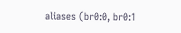aliases (br0:0, br0:1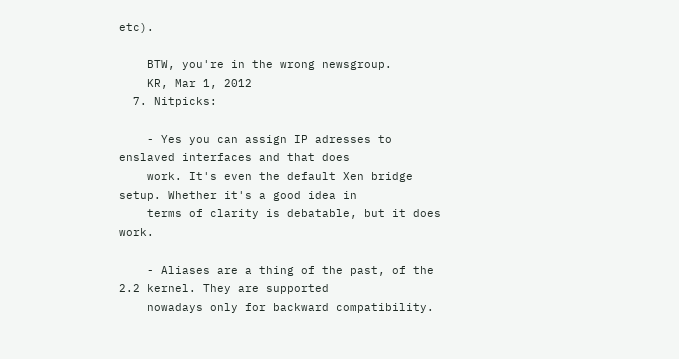etc).

    BTW, you're in the wrong newsgroup.
    KR, Mar 1, 2012
  7. Nitpicks:

    - Yes you can assign IP adresses to enslaved interfaces and that does
    work. It's even the default Xen bridge setup. Whether it's a good idea in
    terms of clarity is debatable, but it does work.

    - Aliases are a thing of the past, of the 2.2 kernel. They are supported
    nowadays only for backward compatibility.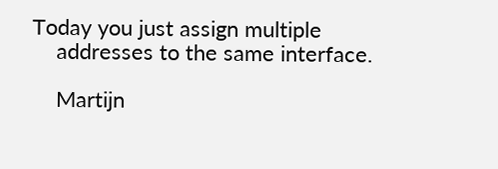Today you just assign multiple
    addresses to the same interface.

    Martijn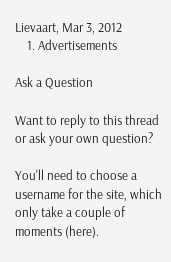Lievaart, Mar 3, 2012
    1. Advertisements

Ask a Question

Want to reply to this thread or ask your own question?

You'll need to choose a username for the site, which only take a couple of moments (here).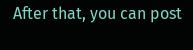After that, you can post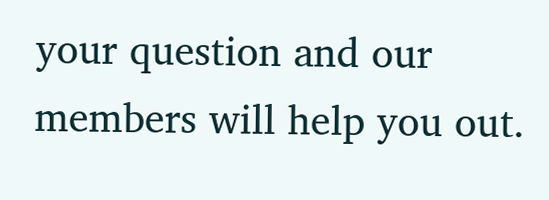your question and our members will help you out.